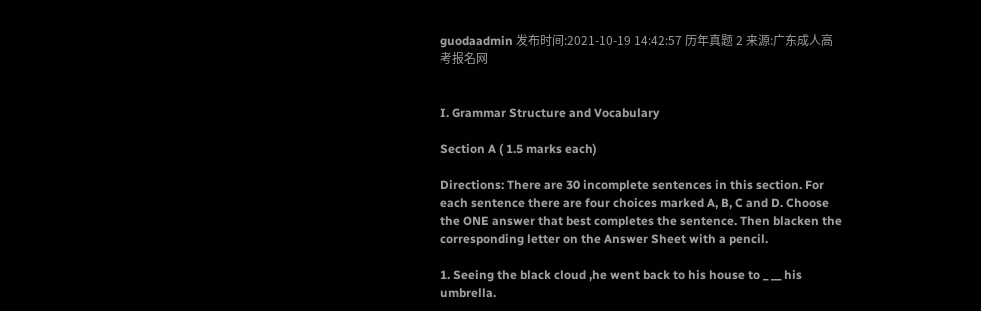guodaadmin 发布时间:2021-10-19 14:42:57 历年真题 2 来源:广东成人高考报名网


I. Grammar Structure and Vocabulary

Section A ( 1.5 marks each)

Directions: There are 30 incomplete sentences in this section. For each sentence there are four choices marked A, B, C and D. Choose the ONE answer that best completes the sentence. Then blacken the corresponding letter on the Answer Sheet with a pencil.

1. Seeing the black cloud ,he went back to his house to _ __ his umbrella.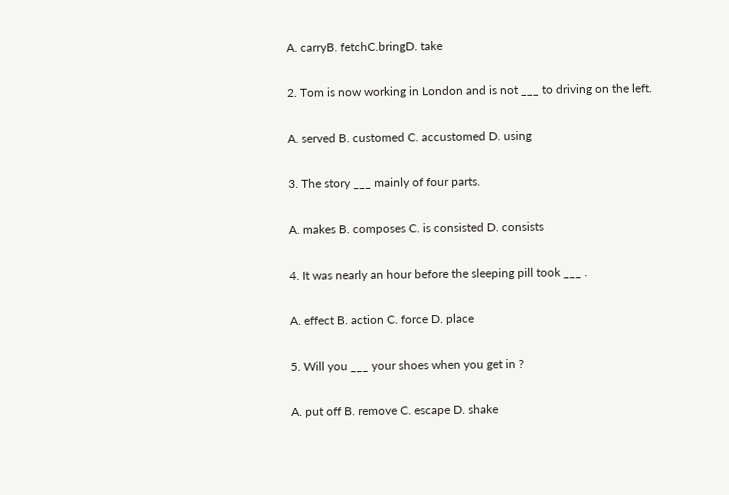A. carryB. fetchC.bringD. take

2. Tom is now working in London and is not ___ to driving on the left.

A. served B. customed C. accustomed D. using

3. The story ___ mainly of four parts.

A. makes B. composes C. is consisted D. consists

4. It was nearly an hour before the sleeping pill took ___ .

A. effect B. action C. force D. place

5. Will you ___ your shoes when you get in ?

A. put off B. remove C. escape D. shake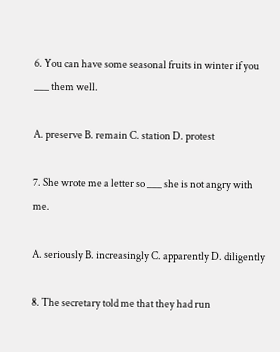6. You can have some seasonal fruits in winter if you ___ them well.

A. preserve B. remain C. station D. protest

7. She wrote me a letter so ___ she is not angry with me.

A. seriously B. increasingly C. apparently D. diligently

8. The secretary told me that they had run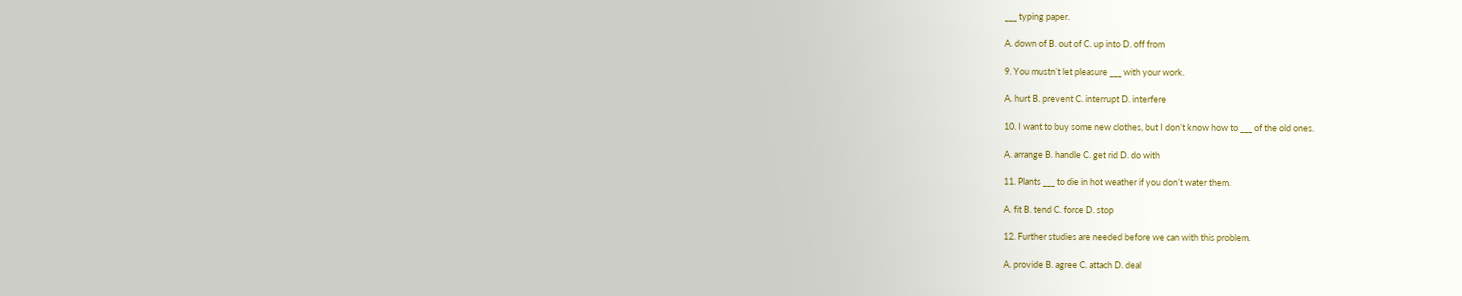___ typing paper.

A. down of B. out of C. up into D. off from

9. You mustn’t let pleasure ___ with your work.

A. hurt B. prevent C. interrupt D. interfere

10. I want to buy some new clothes, but I don’t know how to ___ of the old ones.

A. arrange B. handle C. get rid D. do with

11. Plants ___ to die in hot weather if you don’t water them.

A. fit B. tend C. force D. stop

12. Further studies are needed before we can with this problem.

A. provide B. agree C. attach D. deal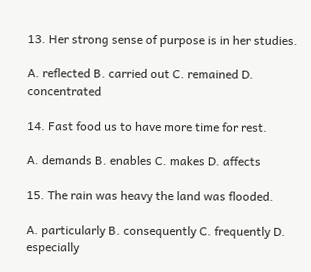13. Her strong sense of purpose is in her studies.

A. reflected B. carried out C. remained D. concentrated

14. Fast food us to have more time for rest.

A. demands B. enables C. makes D. affects

15. The rain was heavy the land was flooded.

A. particularly B. consequently C. frequently D. especially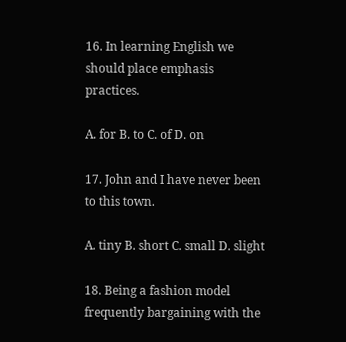16. In learning English we should place emphasis practices.

A. for B. to C. of D. on

17. John and I have never been to this town.

A. tiny B. short C. small D. slight

18. Being a fashion model frequently bargaining with the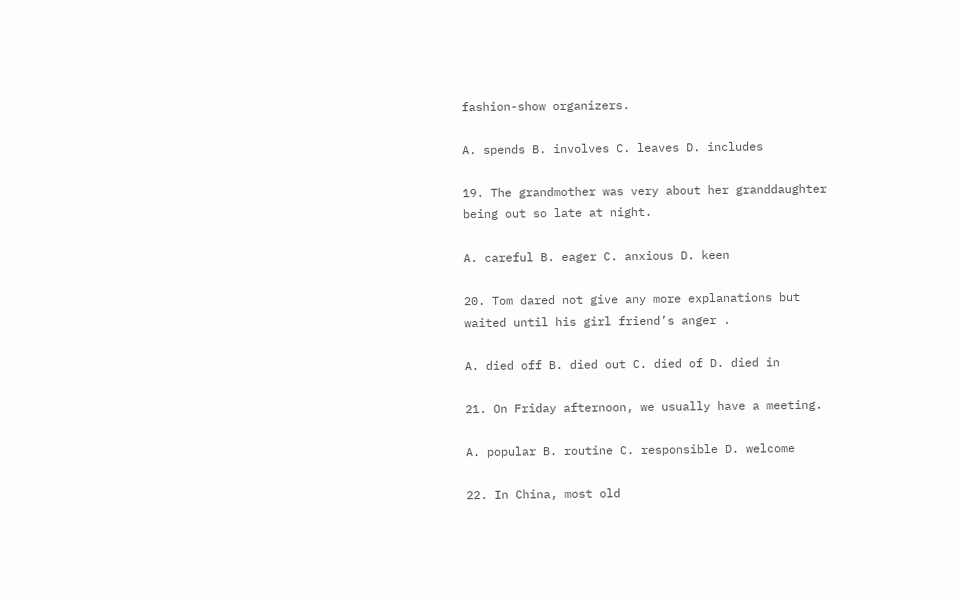fashion-show organizers.

A. spends B. involves C. leaves D. includes

19. The grandmother was very about her granddaughter being out so late at night.

A. careful B. eager C. anxious D. keen

20. Tom dared not give any more explanations but waited until his girl friend’s anger .

A. died off B. died out C. died of D. died in

21. On Friday afternoon, we usually have a meeting.

A. popular B. routine C. responsible D. welcome

22. In China, most old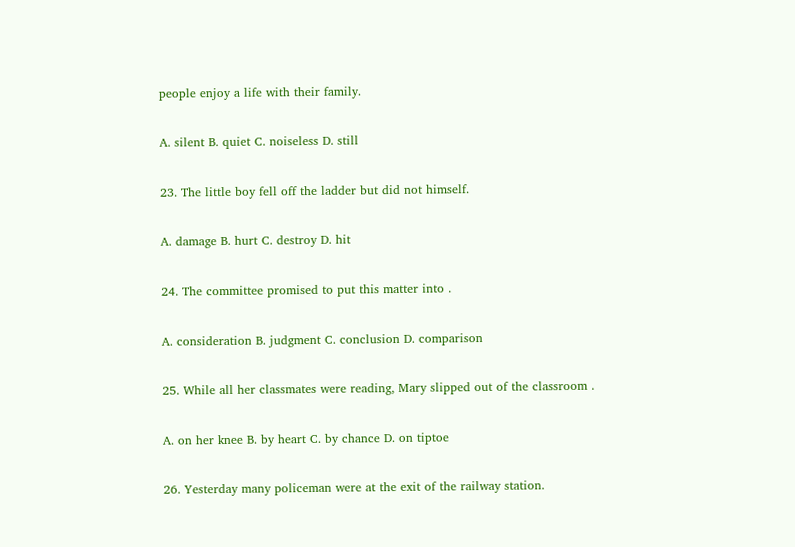people enjoy a life with their family.

A. silent B. quiet C. noiseless D. still

23. The little boy fell off the ladder but did not himself.

A. damage B. hurt C. destroy D. hit

24. The committee promised to put this matter into .

A. consideration B. judgment C. conclusion D. comparison

25. While all her classmates were reading, Mary slipped out of the classroom .

A. on her knee B. by heart C. by chance D. on tiptoe

26. Yesterday many policeman were at the exit of the railway station.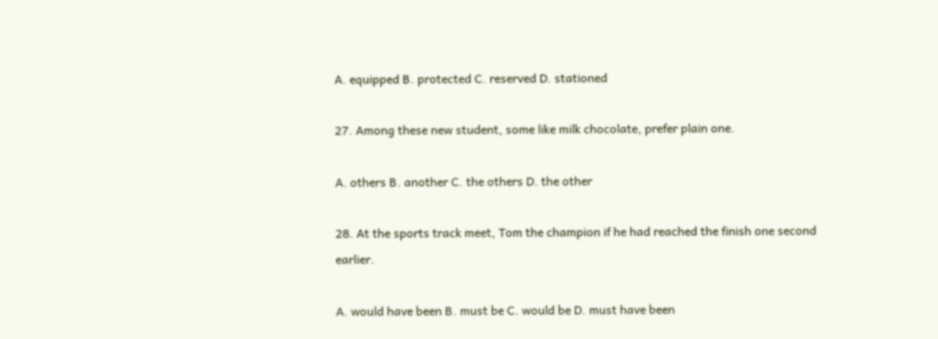A. equipped B. protected C. reserved D. stationed

27. Among these new student, some like milk chocolate, prefer plain one.

A. others B. another C. the others D. the other

28. At the sports track meet, Tom the champion if he had reached the finish one second earlier.

A. would have been B. must be C. would be D. must have been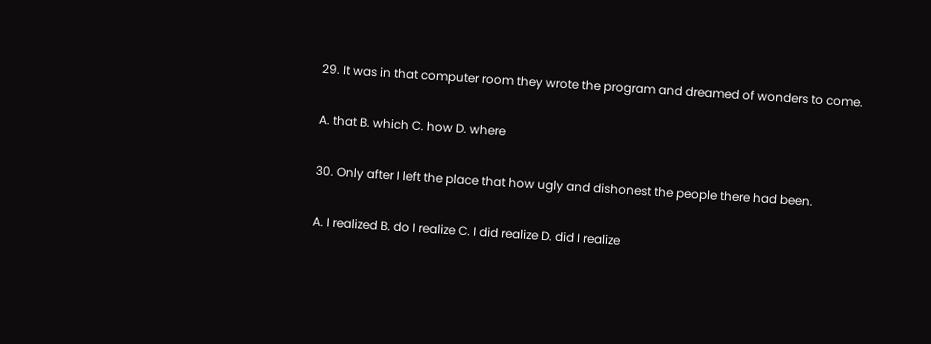29. It was in that computer room they wrote the program and dreamed of wonders to come.

A. that B. which C. how D. where

30. Only after I left the place that how ugly and dishonest the people there had been.

A. I realized B. do I realize C. I did realize D. did I realize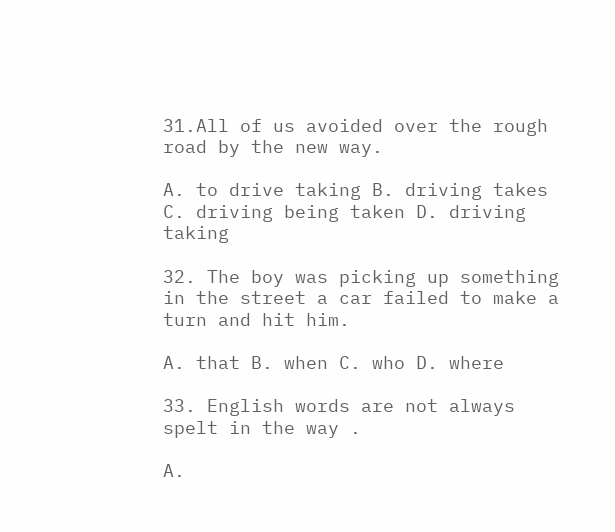31.All of us avoided over the rough road by the new way.

A. to drive taking B. driving takes C. driving being taken D. driving taking

32. The boy was picking up something in the street a car failed to make a turn and hit him.

A. that B. when C. who D. where

33. English words are not always spelt in the way .

A.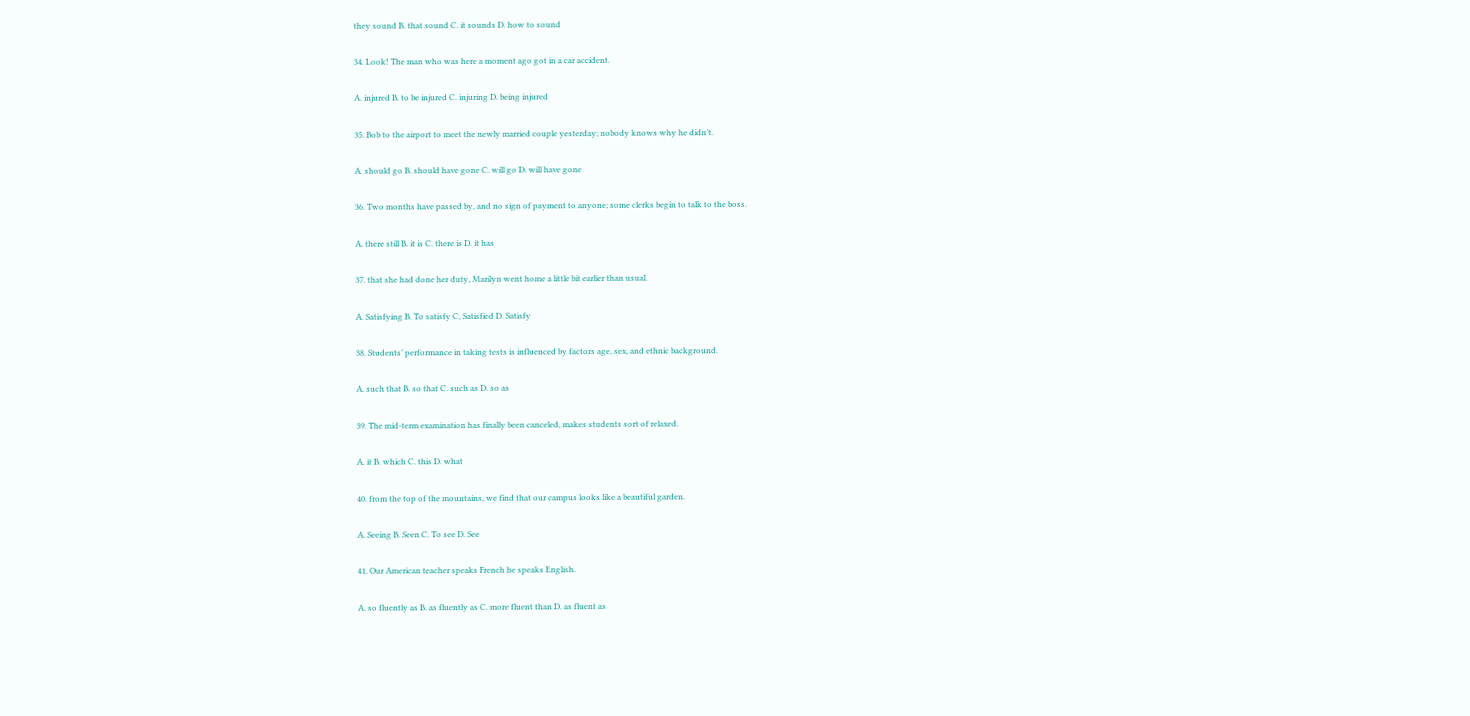they sound B. that sound C. it sounds D. how to sound

34. Look! The man who was here a moment ago got in a car accident.

A. injured B. to be injured C. injuring D. being injured

35. Bob to the airport to meet the newly married couple yesterday; nobody knows why he didn’t.

A. should go B. should have gone C. will go D. will have gone

36. Two months have passed by, and no sign of payment to anyone; some clerks begin to talk to the boss.

A. there still B. it is C. there is D. it has

37. that she had done her duty, Marilyn went home a little bit earlier than usual.

A. Satisfying B. To satisfy C, Satisfied D. Satisfy

38. Students’ performance in taking tests is influenced by factors age, sex, and ethnic background.

A. such that B. so that C. such as D. so as

39. The mid-term examination has finally been canceled, makes students sort of relaxed.

A. it B. which C. this D. what

40. from the top of the mountains, we find that our campus looks like a beautiful garden.

A. Seeing B. Seen C. To see D. See

41. Our American teacher speaks French he speaks English.

A. so fluently as B. as fluently as C. more fluent than D. as fluent as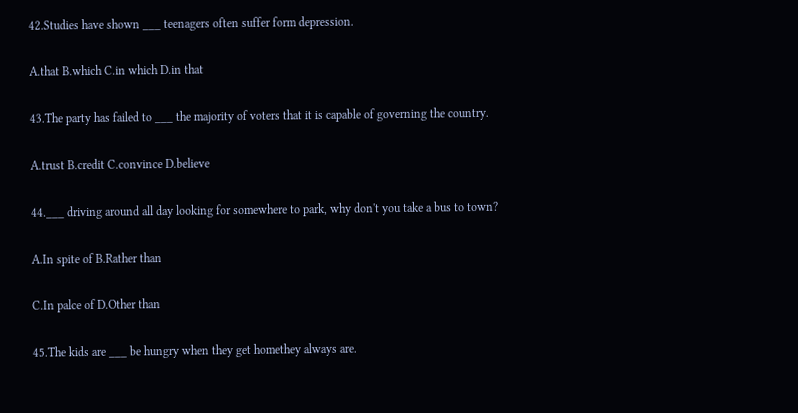42.Studies have shown ___ teenagers often suffer form depression.

A.that B.which C.in which D.in that

43.The party has failed to ___ the majority of voters that it is capable of governing the country.

A.trust B.credit C.convince D.believe

44.___ driving around all day looking for somewhere to park, why don't you take a bus to town?

A.In spite of B.Rather than

C.In palce of D.Other than

45.The kids are ___ be hungry when they get homethey always are.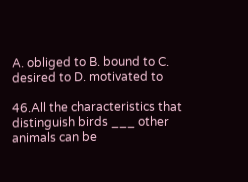A. obliged to B. bound to C. desired to D. motivated to

46.All the characteristics that distinguish birds ___ other animals can be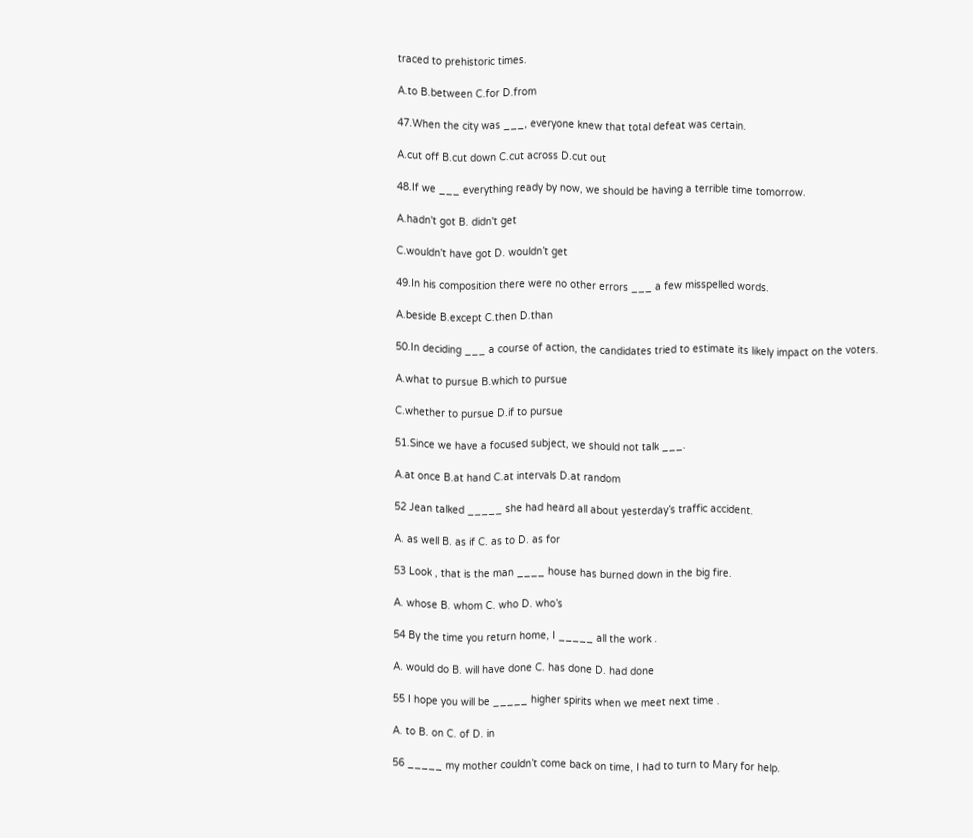traced to prehistoric times.

A.to B.between C.for D.from

47.When the city was ___, everyone knew that total defeat was certain.

A.cut off B.cut down C.cut across D.cut out

48.If we ___ everything ready by now, we should be having a terrible time tomorrow.

A.hadn't got B. didn't get

C.wouldn't have got D. wouldn’t get

49.In his composition there were no other errors ___ a few misspelled words.

A.beside B.except C.then D.than

50.In deciding ___ a course of action, the candidates tried to estimate its likely impact on the voters.

A.what to pursue B.which to pursue

C.whether to pursue D.if to pursue

51.Since we have a focused subject, we should not talk ___.

A.at once B.at hand C.at intervals D.at random

52 Jean talked _____ she had heard all about yesterday’s traffic accident.

A. as well B. as if C. as to D. as for

53 Look , that is the man ____ house has burned down in the big fire.

A. whose B. whom C. who D. who’s

54 By the time you return home, I _____ all the work .

A. would do B. will have done C. has done D. had done

55 I hope you will be _____ higher spirits when we meet next time .

A. to B. on C. of D. in

56 _____ my mother couldn’t come back on time, I had to turn to Mary for help.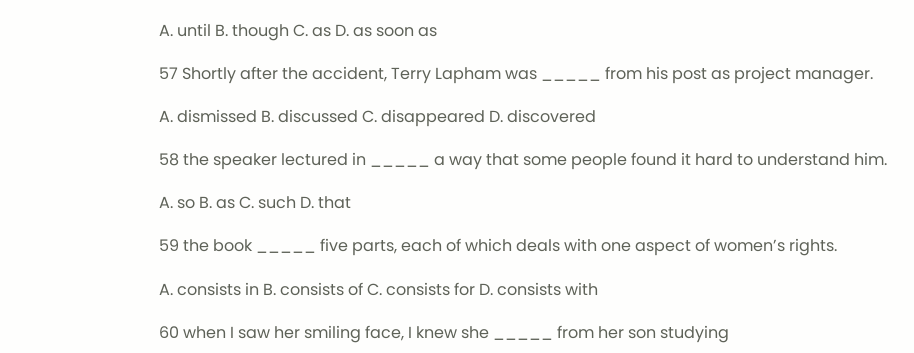A. until B. though C. as D. as soon as

57 Shortly after the accident, Terry Lapham was _____ from his post as project manager.

A. dismissed B. discussed C. disappeared D. discovered

58 the speaker lectured in _____ a way that some people found it hard to understand him.

A. so B. as C. such D. that

59 the book _____ five parts, each of which deals with one aspect of women’s rights.

A. consists in B. consists of C. consists for D. consists with

60 when I saw her smiling face, I knew she _____ from her son studying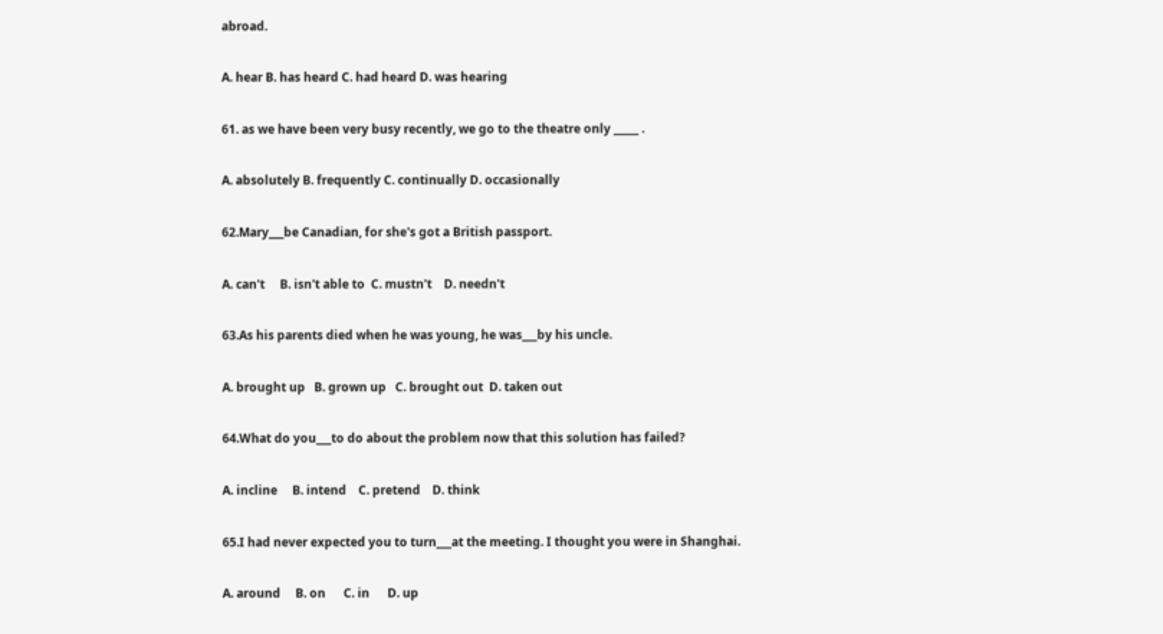abroad.

A. hear B. has heard C. had heard D. was hearing

61. as we have been very busy recently, we go to the theatre only _____ .

A. absolutely B. frequently C. continually D. occasionally

62.Mary___be Canadian, for she's got a British passport.

A. can't     B. isn't able to  C. mustn't    D. needn't

63.As his parents died when he was young, he was___by his uncle.

A. brought up   B. grown up   C. brought out  D. taken out

64.What do you___to do about the problem now that this solution has failed?

A. incline     B. intend    C. pretend    D. think

65.I had never expected you to turn___at the meeting. I thought you were in Shanghai.

A. around     B. on      C. in      D. up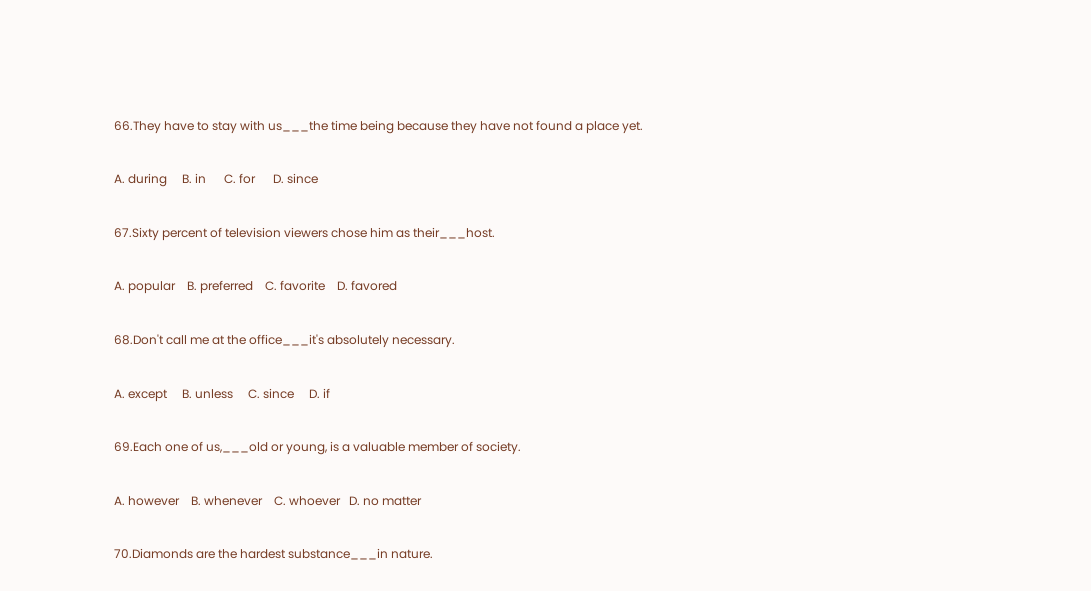66.They have to stay with us___the time being because they have not found a place yet.

A. during     B. in      C. for      D. since

67.Sixty percent of television viewers chose him as their___host.

A. popular    B. preferred    C. favorite    D. favored

68.Don't call me at the office___it's absolutely necessary.

A. except     B. unless     C. since     D. if

69.Each one of us,___old or young, is a valuable member of society.

A. however    B. whenever    C. whoever   D. no matter

70.Diamonds are the hardest substance___in nature.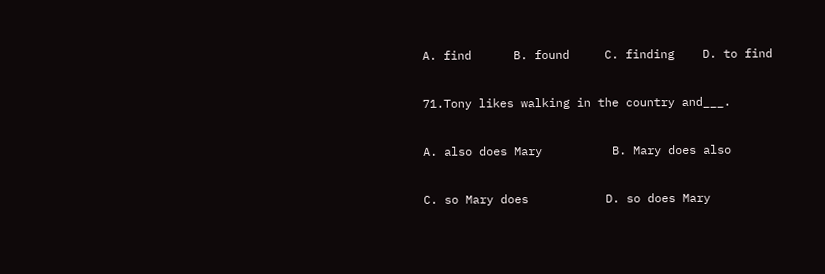A. find      B. found     C. finding    D. to find

71.Tony likes walking in the country and___.

A. also does Mary          B. Mary does also

C. so Mary does           D. so does Mary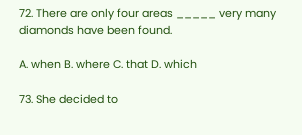72. There are only four areas _____ very many diamonds have been found.

A. when B. where C. that D. which

73. She decided to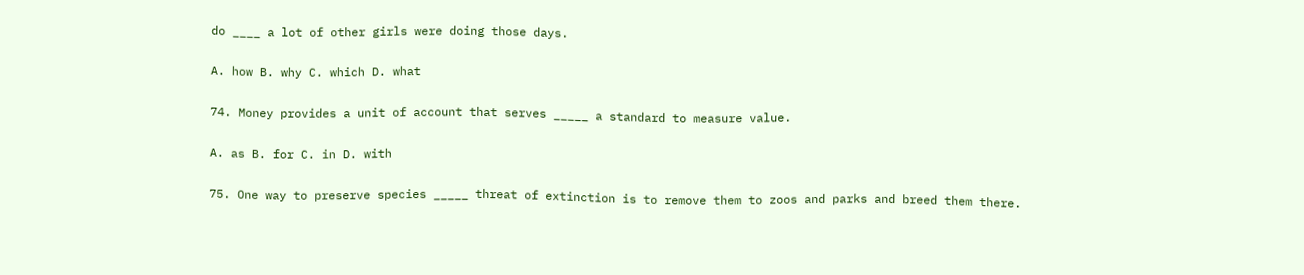do ____ a lot of other girls were doing those days.

A. how B. why C. which D. what

74. Money provides a unit of account that serves _____ a standard to measure value.

A. as B. for C. in D. with

75. One way to preserve species _____ threat of extinction is to remove them to zoos and parks and breed them there.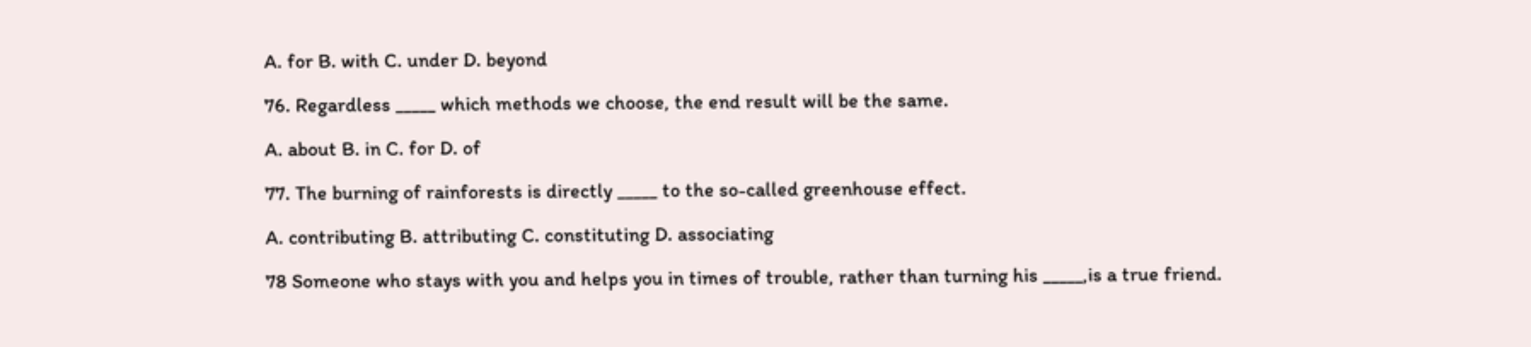A. for B. with C. under D. beyond

76. Regardless _____ which methods we choose, the end result will be the same.

A. about B. in C. for D. of

77. The burning of rainforests is directly _____ to the so-called greenhouse effect.

A. contributing B. attributing C. constituting D. associating

78 Someone who stays with you and helps you in times of trouble, rather than turning his _____,is a true friend.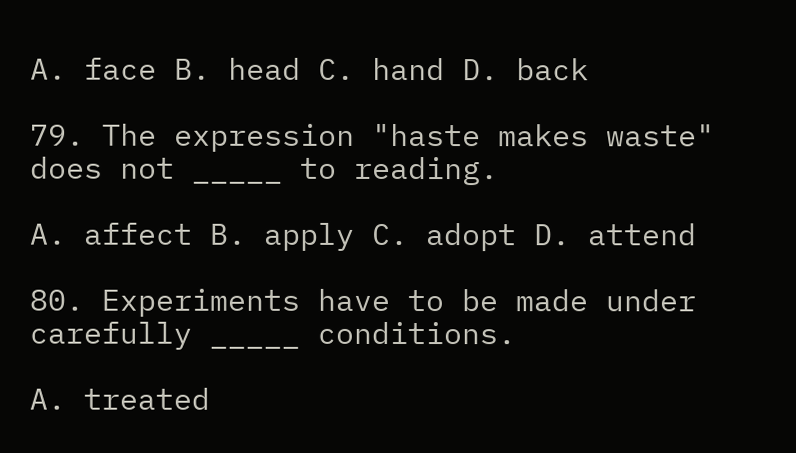A. face B. head C. hand D. back

79. The expression "haste makes waste" does not _____ to reading.

A. affect B. apply C. adopt D. attend

80. Experiments have to be made under carefully _____ conditions.

A. treated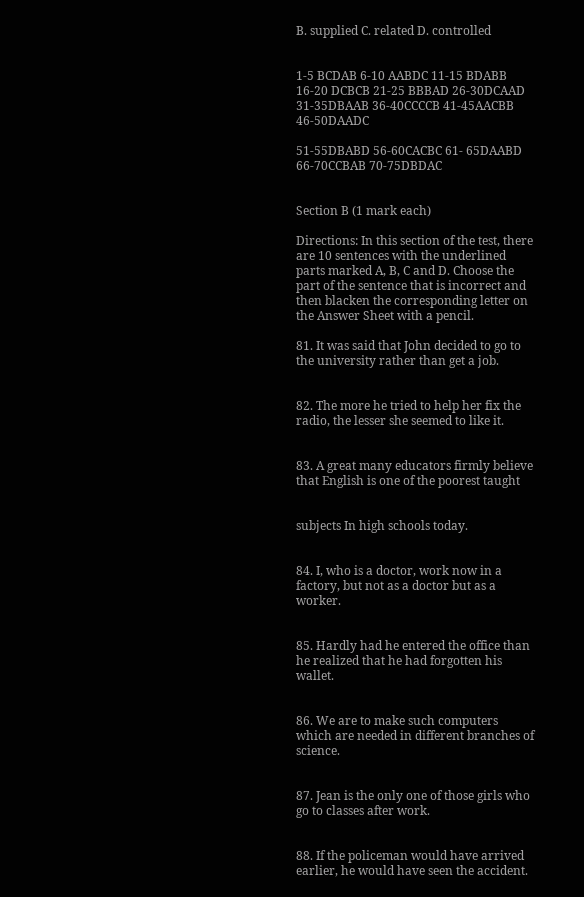B. supplied C. related D. controlled


1-5 BCDAB 6-10 AABDC 11-15 BDABB 16-20 DCBCB 21-25 BBBAD 26-30DCAAD 31-35DBAAB 36-40CCCCB 41-45AACBB 46-50DAADC

51-55DBABD 56-60CACBC 61- 65DAABD 66-70CCBAB 70-75DBDAC


Section B (1 mark each)

Directions: In this section of the test, there are 10 sentences with the underlined parts marked A, B, C and D. Choose the part of the sentence that is incorrect and then blacken the corresponding letter on the Answer Sheet with a pencil.

81. It was said that John decided to go to the university rather than get a job.


82. The more he tried to help her fix the radio, the lesser she seemed to like it.


83. A great many educators firmly believe that English is one of the poorest taught


subjects In high schools today.


84. I, who is a doctor, work now in a factory, but not as a doctor but as a worker.


85. Hardly had he entered the office than he realized that he had forgotten his wallet.


86. We are to make such computers which are needed in different branches of science.


87. Jean is the only one of those girls who go to classes after work.


88. If the policeman would have arrived earlier, he would have seen the accident.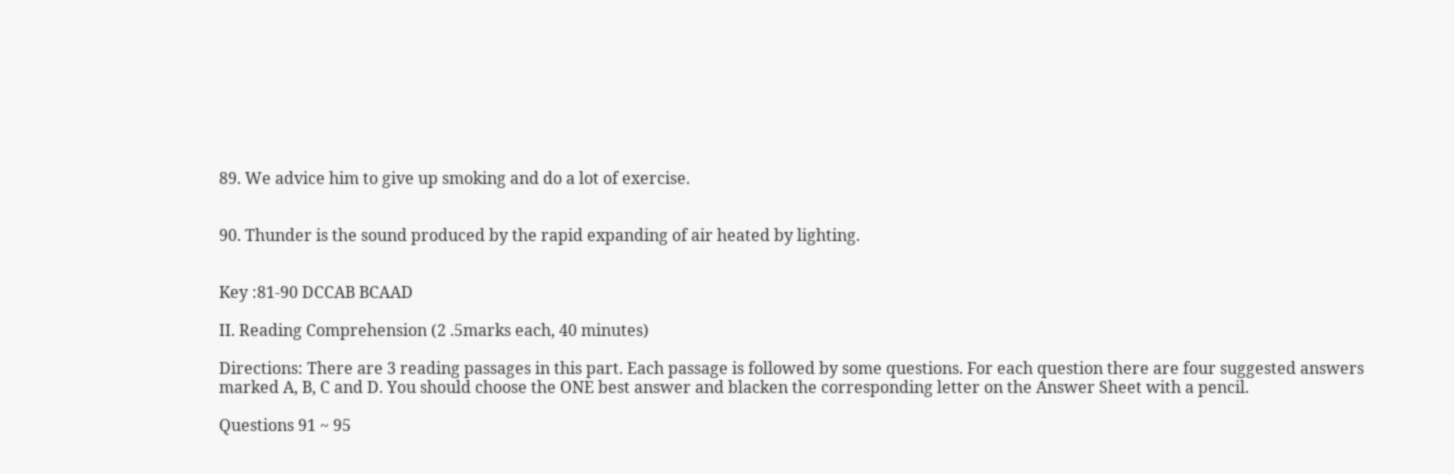89. We advice him to give up smoking and do a lot of exercise.


90. Thunder is the sound produced by the rapid expanding of air heated by lighting.


Key :81-90 DCCAB BCAAD

II. Reading Comprehension (2 .5marks each, 40 minutes)

Directions: There are 3 reading passages in this part. Each passage is followed by some questions. For each question there are four suggested answers marked A, B, C and D. You should choose the ONE best answer and blacken the corresponding letter on the Answer Sheet with a pencil.

Questions 91 ~ 95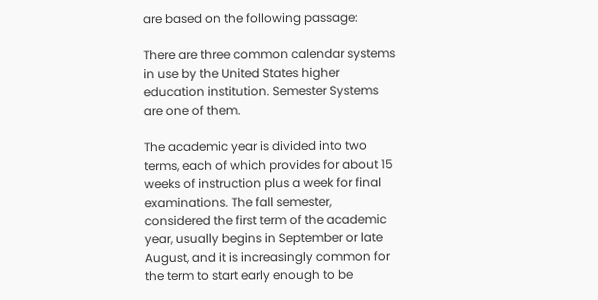are based on the following passage:

There are three common calendar systems in use by the United States higher education institution. Semester Systems are one of them.

The academic year is divided into two terms, each of which provides for about 15 weeks of instruction plus a week for final examinations. The fall semester, considered the first term of the academic year, usually begins in September or late August, and it is increasingly common for the term to start early enough to be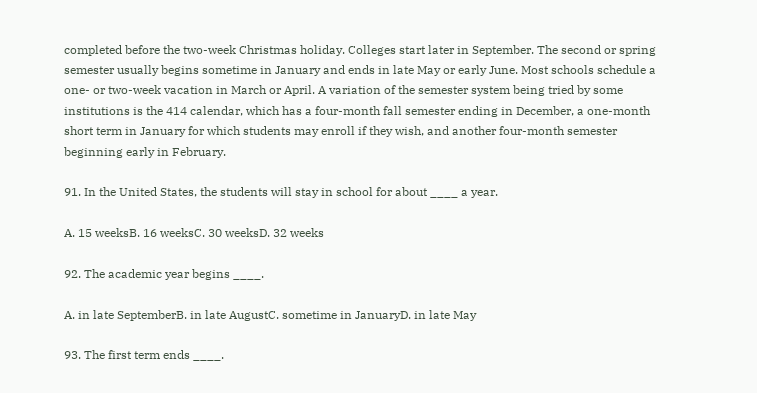completed before the two-week Christmas holiday. Colleges start later in September. The second or spring semester usually begins sometime in January and ends in late May or early June. Most schools schedule a one- or two-week vacation in March or April. A variation of the semester system being tried by some institutions is the 414 calendar, which has a four-month fall semester ending in December, a one-month short term in January for which students may enroll if they wish, and another four-month semester beginning early in February.

91. In the United States, the students will stay in school for about ____ a year.

A. 15 weeksB. 16 weeksC. 30 weeksD. 32 weeks

92. The academic year begins ____.

A. in late SeptemberB. in late AugustC. sometime in JanuaryD. in late May

93. The first term ends ____.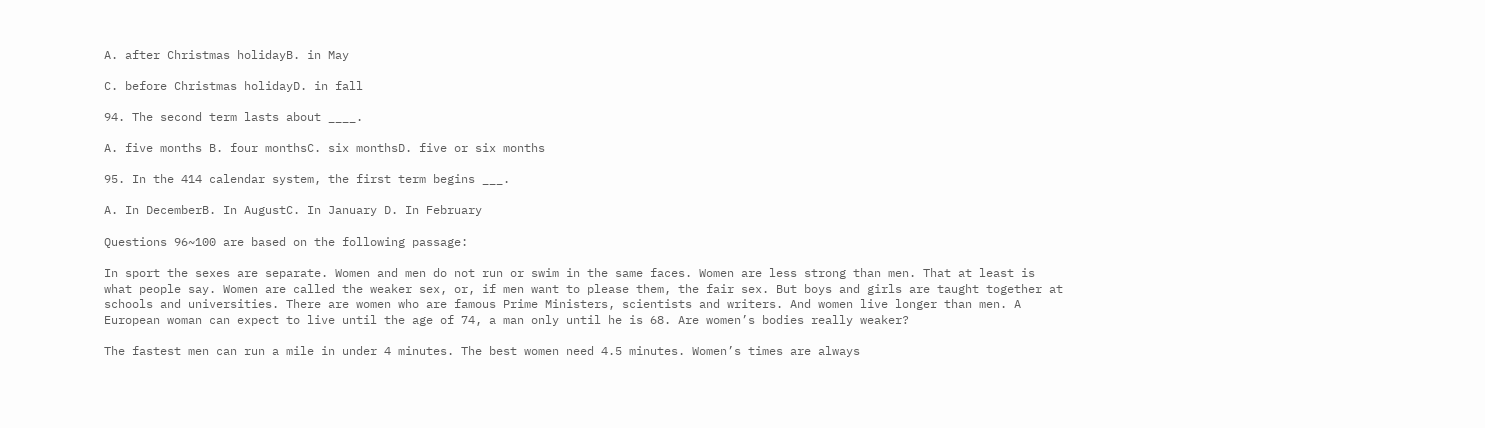A. after Christmas holidayB. in May

C. before Christmas holidayD. in fall

94. The second term lasts about ____.

A. five months B. four monthsC. six monthsD. five or six months

95. In the 414 calendar system, the first term begins ___.

A. In DecemberB. In AugustC. In January D. In February

Questions 96~100 are based on the following passage:

In sport the sexes are separate. Women and men do not run or swim in the same faces. Women are less strong than men. That at least is what people say. Women are called the weaker sex, or, if men want to please them, the fair sex. But boys and girls are taught together at schools and universities. There are women who are famous Prime Ministers, scientists and writers. And women live longer than men. A European woman can expect to live until the age of 74, a man only until he is 68. Are women’s bodies really weaker?

The fastest men can run a mile in under 4 minutes. The best women need 4.5 minutes. Women’s times are always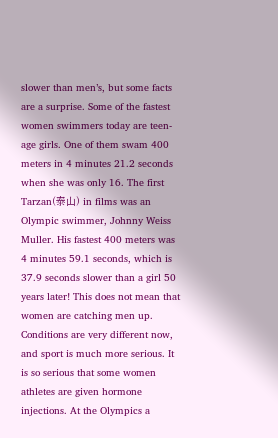slower than men’s, but some facts are a surprise. Some of the fastest women swimmers today are teen-age girls. One of them swam 400 meters in 4 minutes 21.2 seconds when she was only 16. The first Tarzan(泰山) in films was an Olympic swimmer, Johnny Weiss Muller. His fastest 400 meters was 4 minutes 59.1 seconds, which is 37.9 seconds slower than a girl 50 years later! This does not mean that women are catching men up. Conditions are very different now, and sport is much more serious. It is so serious that some women athletes are given hormone injections. At the Olympics a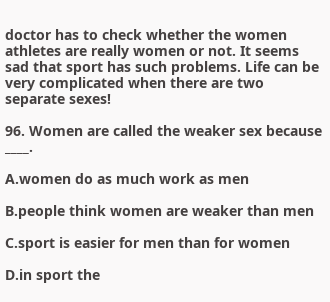doctor has to check whether the women athletes are really women or not. It seems sad that sport has such problems. Life can be very complicated when there are two separate sexes!

96. Women are called the weaker sex because ____.

A.women do as much work as men

B.people think women are weaker than men

C.sport is easier for men than for women

D.in sport the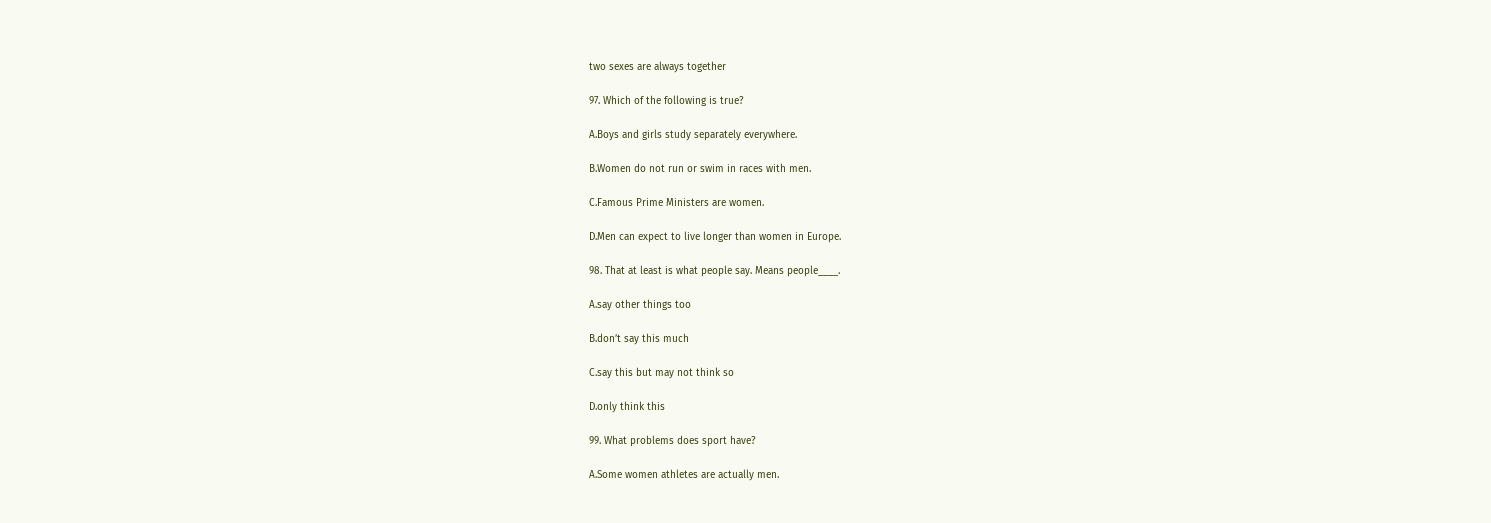two sexes are always together

97. Which of the following is true?

A.Boys and girls study separately everywhere.

B.Women do not run or swim in races with men.

C.Famous Prime Ministers are women.

D.Men can expect to live longer than women in Europe.

98. That at least is what people say. Means people____.

A.say other things too

B.don’t say this much

C.say this but may not think so

D.only think this

99. What problems does sport have?

A.Some women athletes are actually men.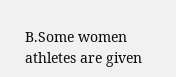B.Some women athletes are given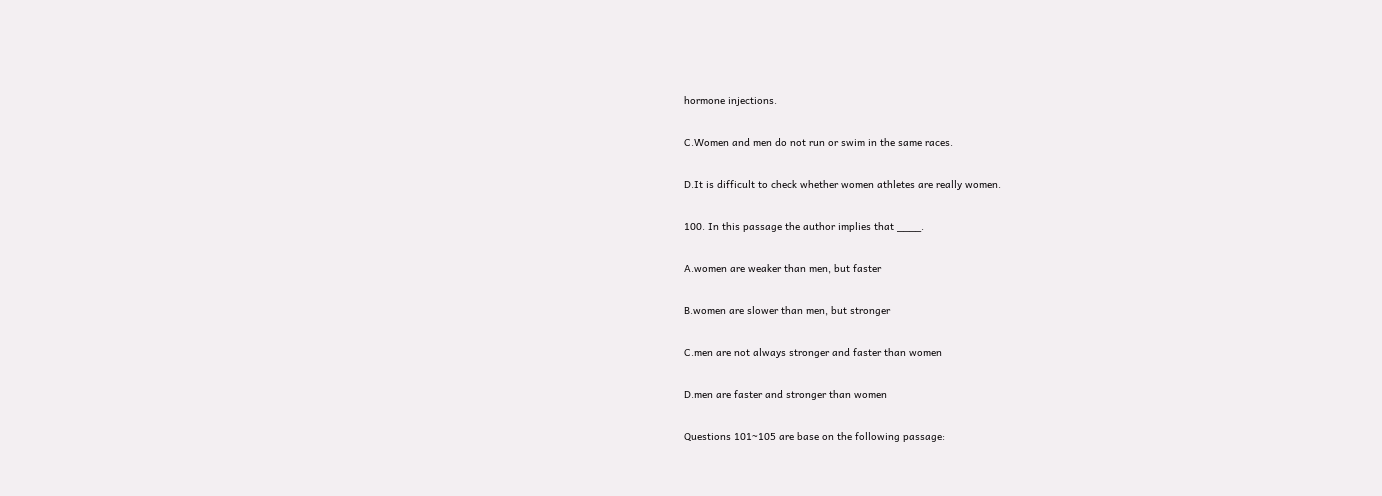hormone injections.

C.Women and men do not run or swim in the same races.

D.It is difficult to check whether women athletes are really women.

100. In this passage the author implies that ____.

A.women are weaker than men, but faster

B.women are slower than men, but stronger

C.men are not always stronger and faster than women

D.men are faster and stronger than women

Questions 101~105 are base on the following passage: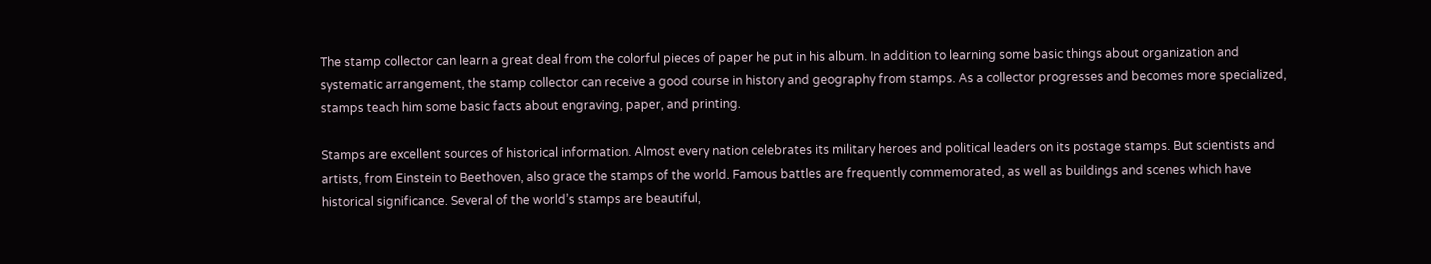The stamp collector can learn a great deal from the colorful pieces of paper he put in his album. In addition to learning some basic things about organization and systematic arrangement, the stamp collector can receive a good course in history and geography from stamps. As a collector progresses and becomes more specialized, stamps teach him some basic facts about engraving, paper, and printing.

Stamps are excellent sources of historical information. Almost every nation celebrates its military heroes and political leaders on its postage stamps. But scientists and artists, from Einstein to Beethoven, also grace the stamps of the world. Famous battles are frequently commemorated, as well as buildings and scenes which have historical significance. Several of the world’s stamps are beautiful,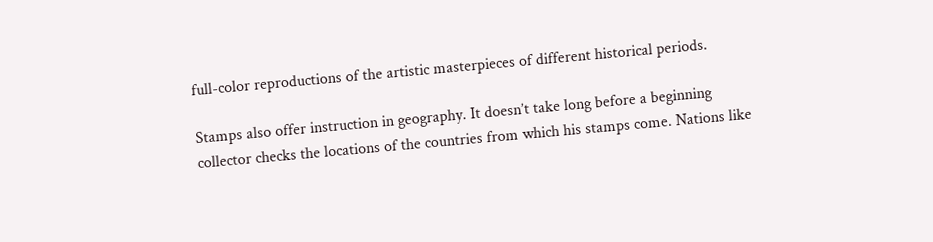full-color reproductions of the artistic masterpieces of different historical periods.

Stamps also offer instruction in geography. It doesn’t take long before a beginning collector checks the locations of the countries from which his stamps come. Nations like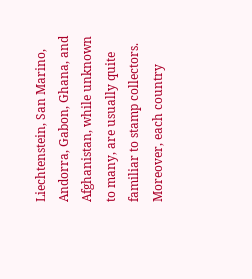Liechtenstein, San Marino, Andorra, Gabon, Ghana, and Afghanistan, while unknown to many, are usually quite familiar to stamp collectors. Moreover, each country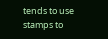tends to use stamps to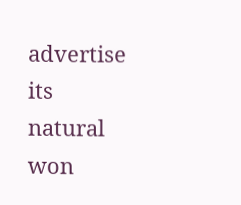advertise its natural won